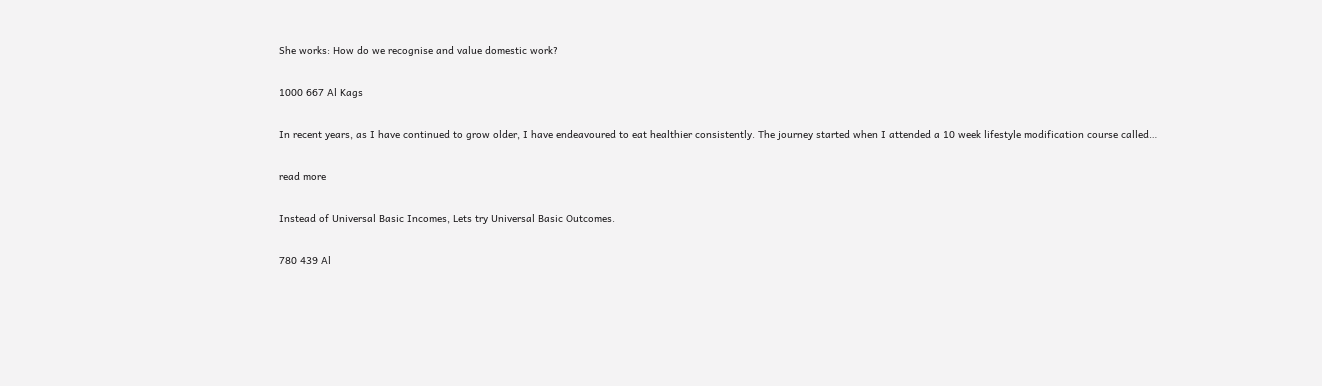She works: How do we recognise and value domestic work?

1000 667 Al Kags

In recent years, as I have continued to grow older, I have endeavoured to eat healthier consistently. The journey started when I attended a 10 week lifestyle modification course called…

read more

Instead of Universal Basic Incomes, Lets try Universal Basic Outcomes.

780 439 Al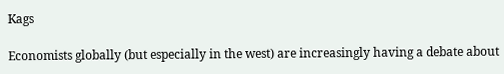Kags

Economists globally (but especially in the west) are increasingly having a debate about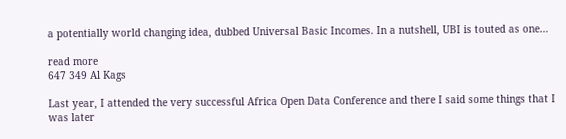a potentially world changing idea, dubbed Universal Basic Incomes. In a nutshell, UBI is touted as one…

read more
647 349 Al Kags

Last year, I attended the very successful Africa Open Data Conference and there I said some things that I was later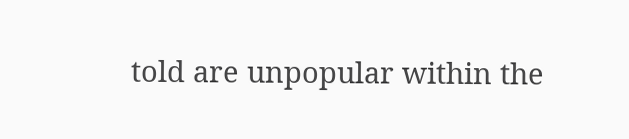told are unpopular within the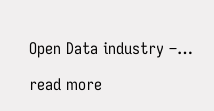Open Data industry –…

read more